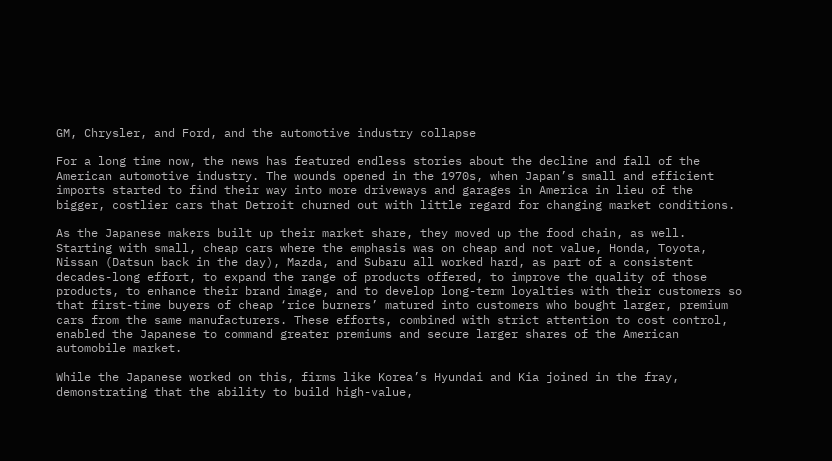GM, Chrysler, and Ford, and the automotive industry collapse

For a long time now, the news has featured endless stories about the decline and fall of the American automotive industry. The wounds opened in the 1970s, when Japan’s small and efficient imports started to find their way into more driveways and garages in America in lieu of the bigger, costlier cars that Detroit churned out with little regard for changing market conditions.

As the Japanese makers built up their market share, they moved up the food chain, as well. Starting with small, cheap cars where the emphasis was on cheap and not value, Honda, Toyota, Nissan (Datsun back in the day), Mazda, and Subaru all worked hard, as part of a consistent decades-long effort, to expand the range of products offered, to improve the quality of those products, to enhance their brand image, and to develop long-term loyalties with their customers so that first-time buyers of cheap ‘rice burners’ matured into customers who bought larger, premium cars from the same manufacturers. These efforts, combined with strict attention to cost control, enabled the Japanese to command greater premiums and secure larger shares of the American automobile market.

While the Japanese worked on this, firms like Korea’s Hyundai and Kia joined in the fray, demonstrating that the ability to build high-value,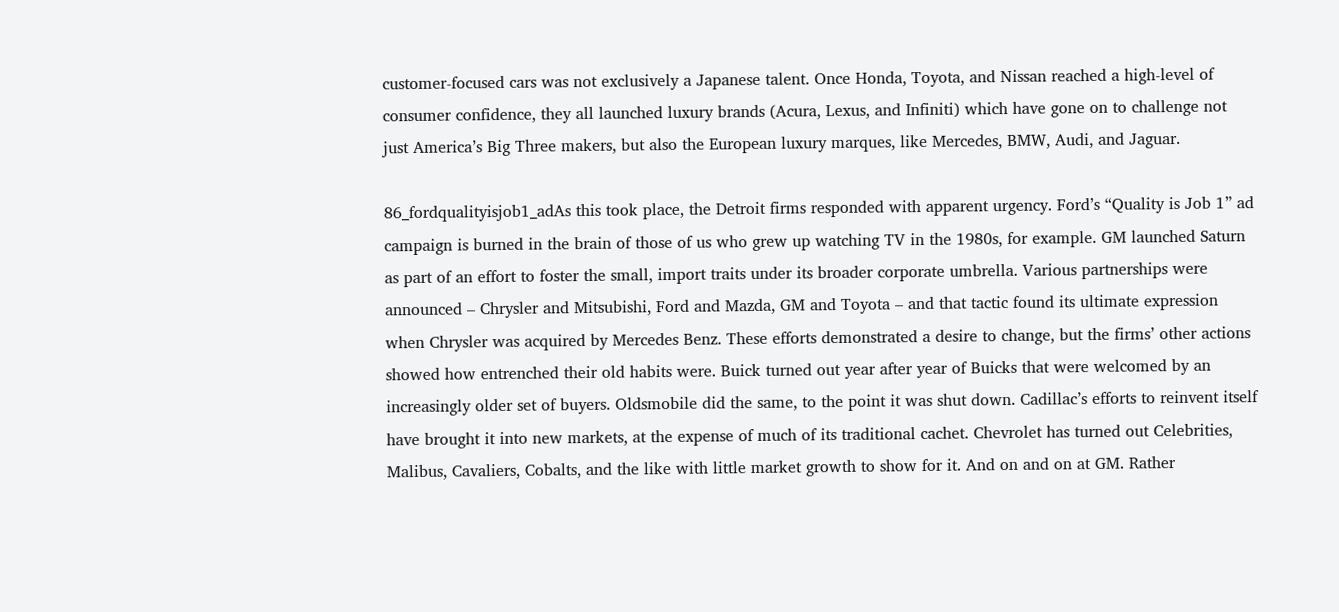customer-focused cars was not exclusively a Japanese talent. Once Honda, Toyota, and Nissan reached a high-level of consumer confidence, they all launched luxury brands (Acura, Lexus, and Infiniti) which have gone on to challenge not just America’s Big Three makers, but also the European luxury marques, like Mercedes, BMW, Audi, and Jaguar.

86_fordqualityisjob1_adAs this took place, the Detroit firms responded with apparent urgency. Ford’s “Quality is Job 1” ad campaign is burned in the brain of those of us who grew up watching TV in the 1980s, for example. GM launched Saturn as part of an effort to foster the small, import traits under its broader corporate umbrella. Various partnerships were announced – Chrysler and Mitsubishi, Ford and Mazda, GM and Toyota – and that tactic found its ultimate expression when Chrysler was acquired by Mercedes Benz. These efforts demonstrated a desire to change, but the firms’ other actions showed how entrenched their old habits were. Buick turned out year after year of Buicks that were welcomed by an increasingly older set of buyers. Oldsmobile did the same, to the point it was shut down. Cadillac’s efforts to reinvent itself have brought it into new markets, at the expense of much of its traditional cachet. Chevrolet has turned out Celebrities, Malibus, Cavaliers, Cobalts, and the like with little market growth to show for it. And on and on at GM. Rather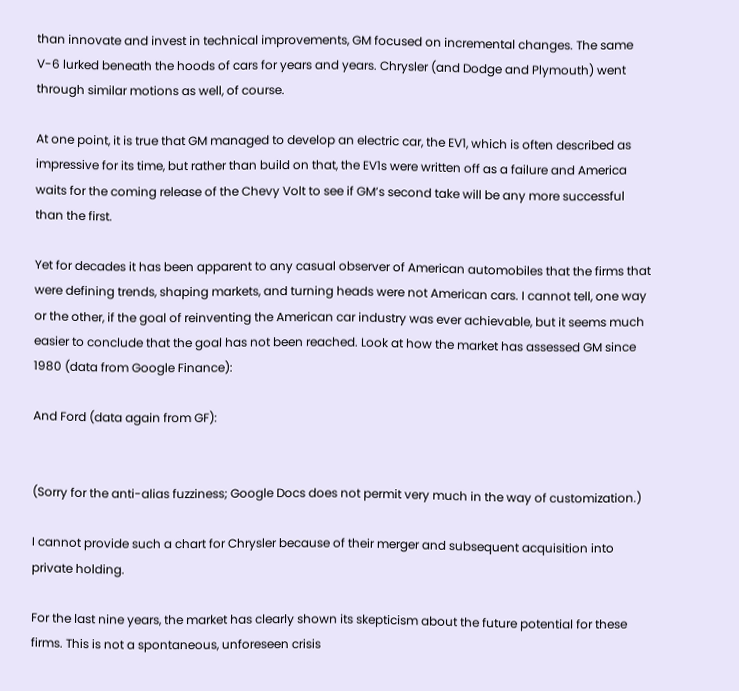than innovate and invest in technical improvements, GM focused on incremental changes. The same V-6 lurked beneath the hoods of cars for years and years. Chrysler (and Dodge and Plymouth) went through similar motions as well, of course.

At one point, it is true that GM managed to develop an electric car, the EV1, which is often described as impressive for its time, but rather than build on that, the EV1s were written off as a failure and America waits for the coming release of the Chevy Volt to see if GM’s second take will be any more successful than the first.

Yet for decades it has been apparent to any casual observer of American automobiles that the firms that were defining trends, shaping markets, and turning heads were not American cars. I cannot tell, one way or the other, if the goal of reinventing the American car industry was ever achievable, but it seems much easier to conclude that the goal has not been reached. Look at how the market has assessed GM since 1980 (data from Google Finance):

And Ford (data again from GF):


(Sorry for the anti-alias fuzziness; Google Docs does not permit very much in the way of customization.)

I cannot provide such a chart for Chrysler because of their merger and subsequent acquisition into private holding.

For the last nine years, the market has clearly shown its skepticism about the future potential for these firms. This is not a spontaneous, unforeseen crisis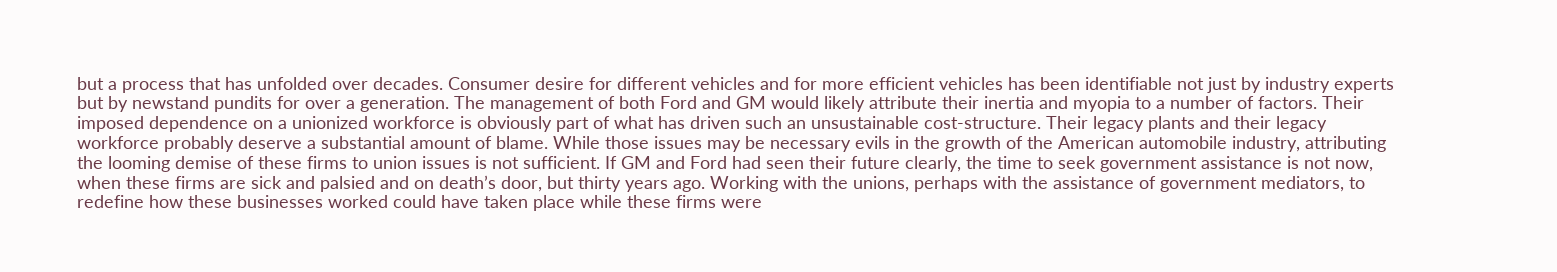but a process that has unfolded over decades. Consumer desire for different vehicles and for more efficient vehicles has been identifiable not just by industry experts but by newstand pundits for over a generation. The management of both Ford and GM would likely attribute their inertia and myopia to a number of factors. Their imposed dependence on a unionized workforce is obviously part of what has driven such an unsustainable cost-structure. Their legacy plants and their legacy workforce probably deserve a substantial amount of blame. While those issues may be necessary evils in the growth of the American automobile industry, attributing the looming demise of these firms to union issues is not sufficient. If GM and Ford had seen their future clearly, the time to seek government assistance is not now, when these firms are sick and palsied and on death’s door, but thirty years ago. Working with the unions, perhaps with the assistance of government mediators, to redefine how these businesses worked could have taken place while these firms were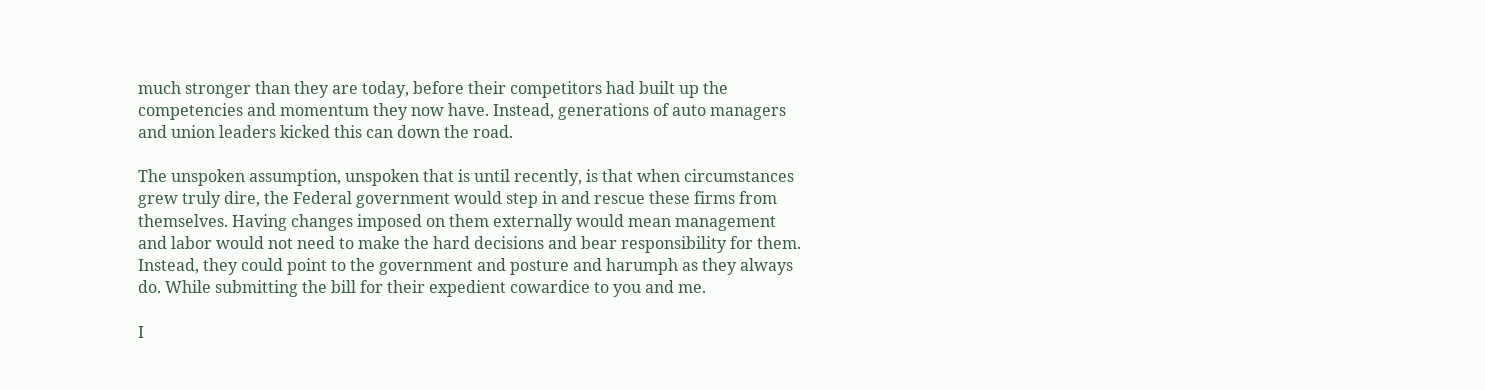much stronger than they are today, before their competitors had built up the competencies and momentum they now have. Instead, generations of auto managers and union leaders kicked this can down the road.

The unspoken assumption, unspoken that is until recently, is that when circumstances grew truly dire, the Federal government would step in and rescue these firms from themselves. Having changes imposed on them externally would mean management and labor would not need to make the hard decisions and bear responsibility for them. Instead, they could point to the government and posture and harumph as they always do. While submitting the bill for their expedient cowardice to you and me.

I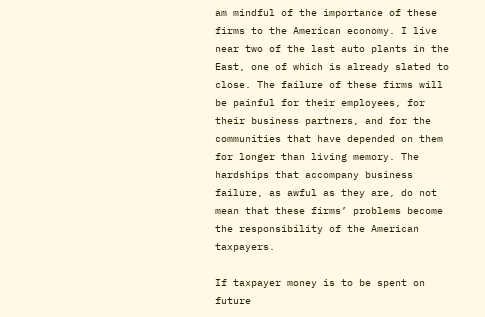am mindful of the importance of these firms to the American economy. I live near two of the last auto plants in the East, one of which is already slated to close. The failure of these firms will be painful for their employees, for their business partners, and for the communities that have depended on them for longer than living memory. The hardships that accompany business failure, as awful as they are, do not mean that these firms’ problems become the responsibility of the American taxpayers.

If taxpayer money is to be spent on future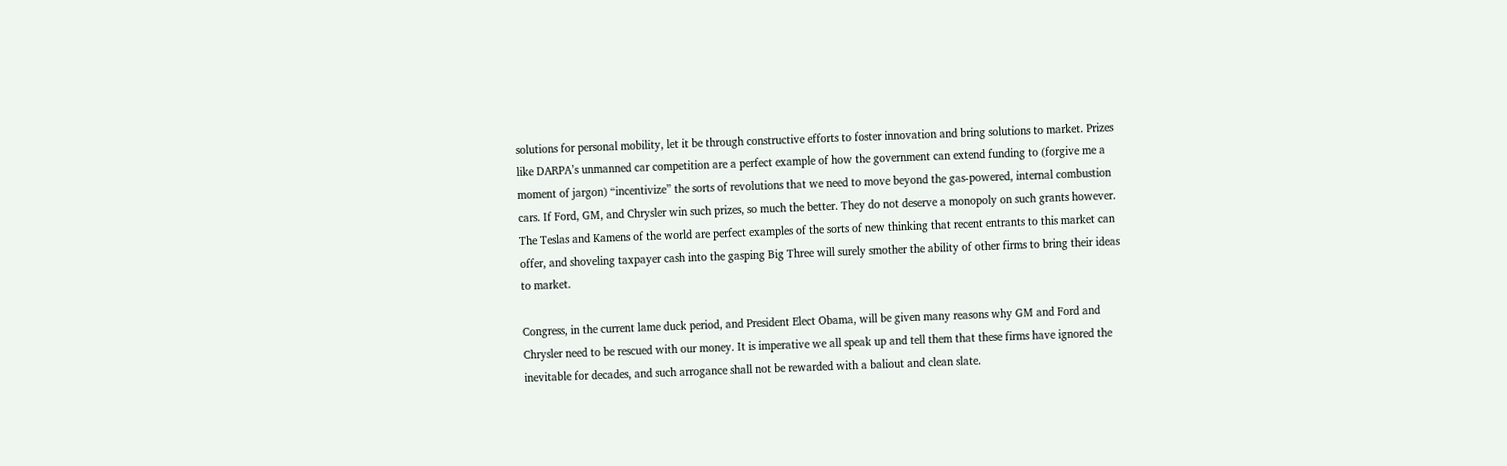solutions for personal mobility, let it be through constructive efforts to foster innovation and bring solutions to market. Prizes like DARPA’s unmanned car competition are a perfect example of how the government can extend funding to (forgive me a moment of jargon) “incentivize” the sorts of revolutions that we need to move beyond the gas-powered, internal combustion cars. If Ford, GM, and Chrysler win such prizes, so much the better. They do not deserve a monopoly on such grants however. The Teslas and Kamens of the world are perfect examples of the sorts of new thinking that recent entrants to this market can offer, and shoveling taxpayer cash into the gasping Big Three will surely smother the ability of other firms to bring their ideas to market.

Congress, in the current lame duck period, and President Elect Obama, will be given many reasons why GM and Ford and Chrysler need to be rescued with our money. It is imperative we all speak up and tell them that these firms have ignored the inevitable for decades, and such arrogance shall not be rewarded with a baliout and clean slate.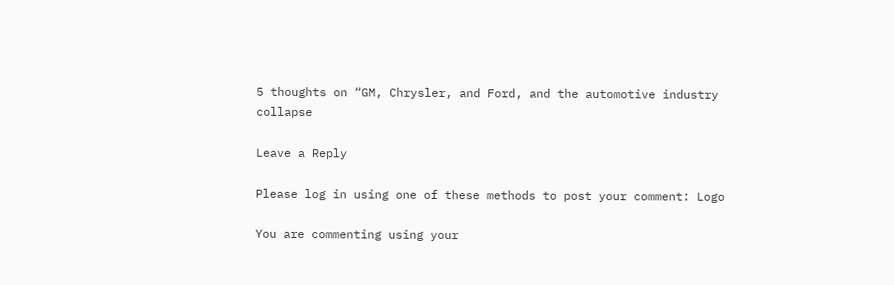5 thoughts on “GM, Chrysler, and Ford, and the automotive industry collapse

Leave a Reply

Please log in using one of these methods to post your comment: Logo

You are commenting using your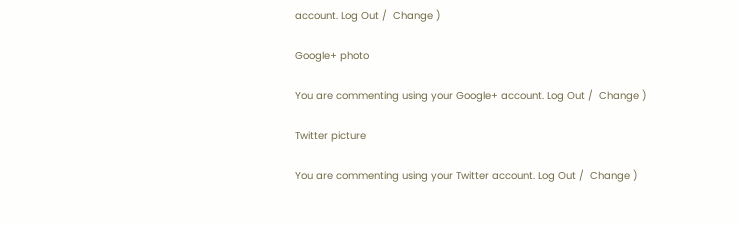account. Log Out /  Change )

Google+ photo

You are commenting using your Google+ account. Log Out /  Change )

Twitter picture

You are commenting using your Twitter account. Log Out /  Change )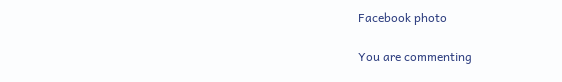Facebook photo

You are commenting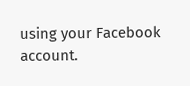using your Facebook account.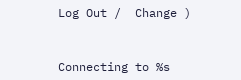Log Out /  Change )


Connecting to %s